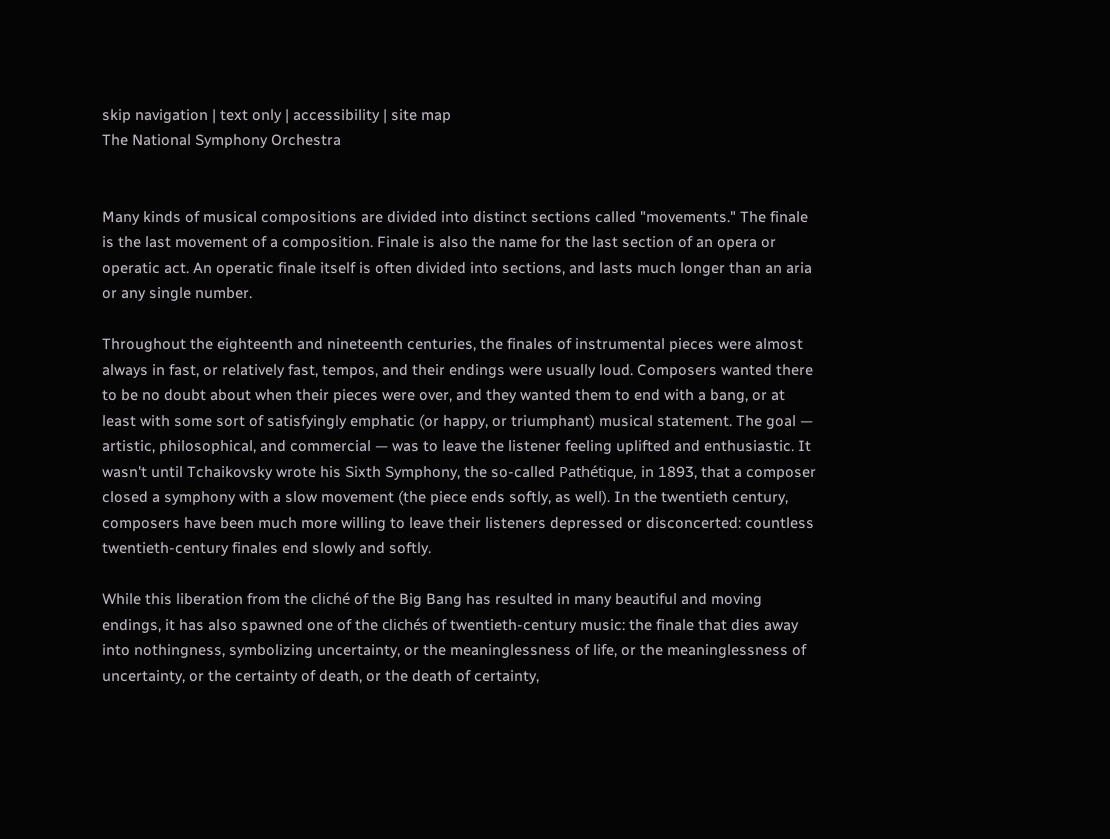skip navigation | text only | accessibility | site map
The National Symphony Orchestra


Many kinds of musical compositions are divided into distinct sections called "movements." The finale is the last movement of a composition. Finale is also the name for the last section of an opera or operatic act. An operatic finale itself is often divided into sections, and lasts much longer than an aria or any single number.

Throughout the eighteenth and nineteenth centuries, the finales of instrumental pieces were almost always in fast, or relatively fast, tempos, and their endings were usually loud. Composers wanted there to be no doubt about when their pieces were over, and they wanted them to end with a bang, or at least with some sort of satisfyingly emphatic (or happy, or triumphant) musical statement. The goal — artistic, philosophical, and commercial — was to leave the listener feeling uplifted and enthusiastic. It wasn't until Tchaikovsky wrote his Sixth Symphony, the so-called Pathétique, in 1893, that a composer closed a symphony with a slow movement (the piece ends softly, as well). In the twentieth century, composers have been much more willing to leave their listeners depressed or disconcerted: countless twentieth-century finales end slowly and softly.

While this liberation from the cliché of the Big Bang has resulted in many beautiful and moving endings, it has also spawned one of the clichés of twentieth-century music: the finale that dies away into nothingness, symbolizing uncertainty, or the meaninglessness of life, or the meaninglessness of uncertainty, or the certainty of death, or the death of certainty,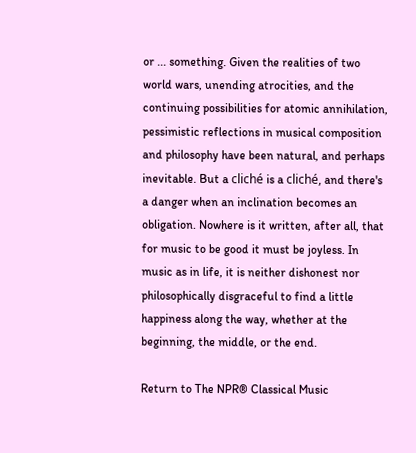or ... something. Given the realities of two world wars, unending atrocities, and the continuing possibilities for atomic annihilation, pessimistic reflections in musical composition and philosophy have been natural, and perhaps inevitable. But a cliché is a cliché, and there's a danger when an inclination becomes an obligation. Nowhere is it written, after all, that for music to be good it must be joyless. In music as in life, it is neither dishonest nor philosophically disgraceful to find a little happiness along the way, whether at the beginning, the middle, or the end.

Return to The NPR® Classical Music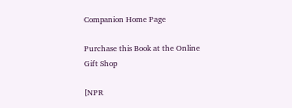Companion Home Page

Purchase this Book at the Online Gift Shop

[NPR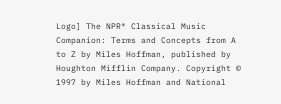Logo] The NPR® Classical Music Companion: Terms and Concepts from A to Z by Miles Hoffman, published by Houghton Mifflin Company. Copyright © 1997 by Miles Hoffman and National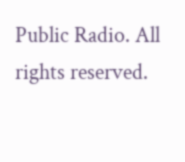Public Radio. All rights reserved.